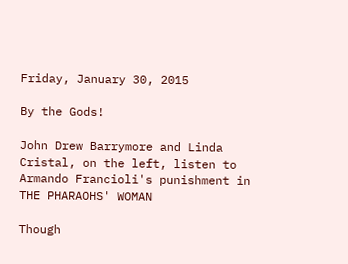Friday, January 30, 2015

By the Gods!

John Drew Barrymore and Linda Cristal, on the left, listen to Armando Francioli's punishment in THE PHARAOHS' WOMAN

Though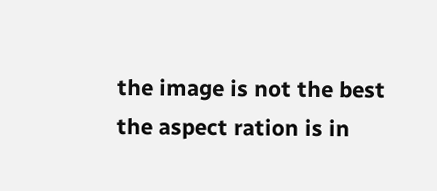the image is not the best the aspect ration is in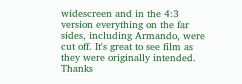widescreen and in the 4:3 version everything on the far sides, including Armando, were cut off. It's great to see film as they were originally intended. Thanks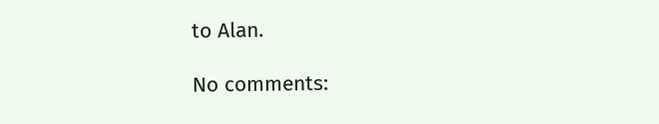to Alan.

No comments: